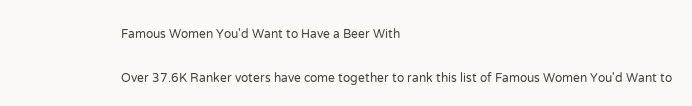Famous Women You'd Want to Have a Beer With

Over 37.6K Ranker voters have come together to rank this list of Famous Women You'd Want to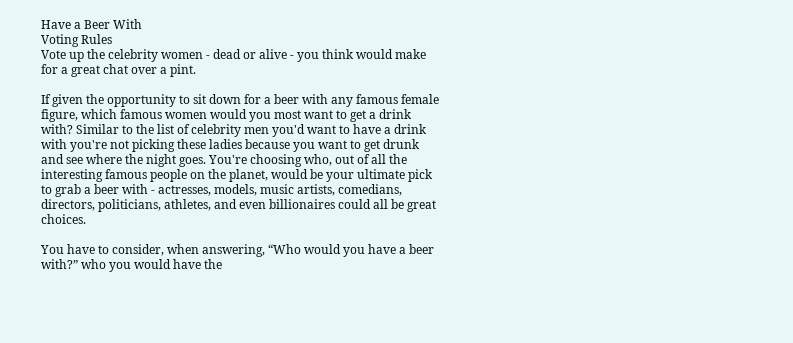Have a Beer With
Voting Rules
Vote up the celebrity women - dead or alive - you think would make for a great chat over a pint.

If given the opportunity to sit down for a beer with any famous female figure, which famous women would you most want to get a drink with? Similar to the list of celebrity men you'd want to have a drink with you're not picking these ladies because you want to get drunk and see where the night goes. You're choosing who, out of all the interesting famous people on the planet, would be your ultimate pick to grab a beer with - actresses, models, music artists, comedians, directors, politicians, athletes, and even billionaires could all be great choices.

You have to consider, when answering, “Who would you have a beer with?” who you would have the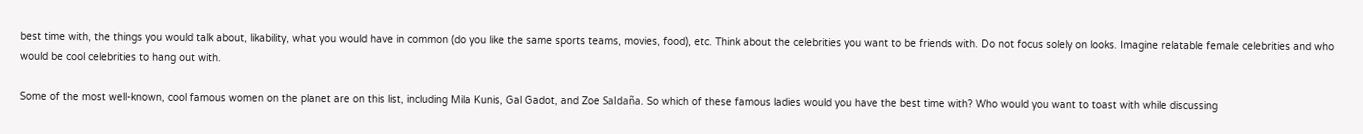best time with, the things you would talk about, likability, what you would have in common (do you like the same sports teams, movies, food), etc. Think about the celebrities you want to be friends with. Do not focus solely on looks. Imagine relatable female celebrities and who would be cool celebrities to hang out with.

Some of the most well-known, cool famous women on the planet are on this list, including Mila Kunis, Gal Gadot, and Zoe Saldaña. So which of these famous ladies would you have the best time with? Who would you want to toast with while discussing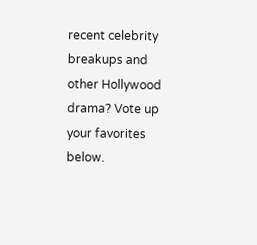recent celebrity breakups and other Hollywood drama? Vote up your favorites below.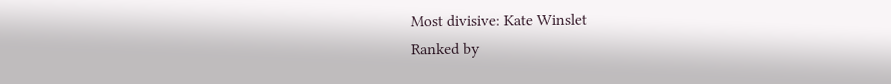Most divisive: Kate Winslet
Ranked by